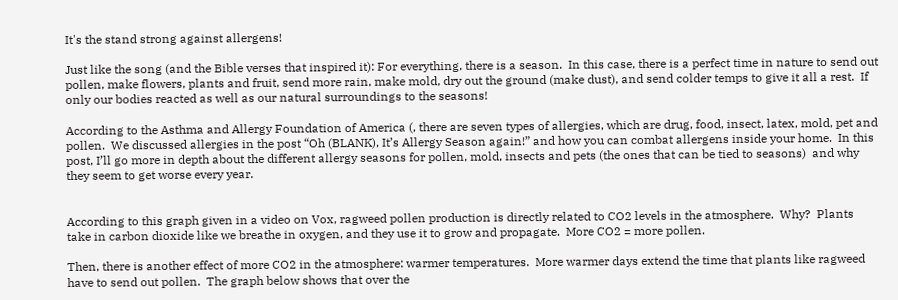It's the stand strong against allergens!

Just like the song (and the Bible verses that inspired it): For everything, there is a season.  In this case, there is a perfect time in nature to send out pollen, make flowers, plants and fruit, send more rain, make mold, dry out the ground (make dust), and send colder temps to give it all a rest.  If only our bodies reacted as well as our natural surroundings to the seasons!

According to the Asthma and Allergy Foundation of America (, there are seven types of allergies, which are drug, food, insect, latex, mold, pet and pollen.  We discussed allergies in the post “Oh (BLANK), It’s Allergy Season again!” and how you can combat allergens inside your home.  In this post, I’ll go more in depth about the different allergy seasons for pollen, mold, insects and pets (the ones that can be tied to seasons)  and why they seem to get worse every year.


According to this graph given in a video on Vox, ragweed pollen production is directly related to CO2 levels in the atmosphere.  Why?  Plants take in carbon dioxide like we breathe in oxygen, and they use it to grow and propagate.  More CO2 = more pollen.

Then, there is another effect of more CO2 in the atmosphere: warmer temperatures.  More warmer days extend the time that plants like ragweed have to send out pollen.  The graph below shows that over the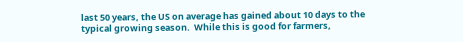last 50 years, the US on average has gained about 10 days to the typical growing season.  While this is good for farmers,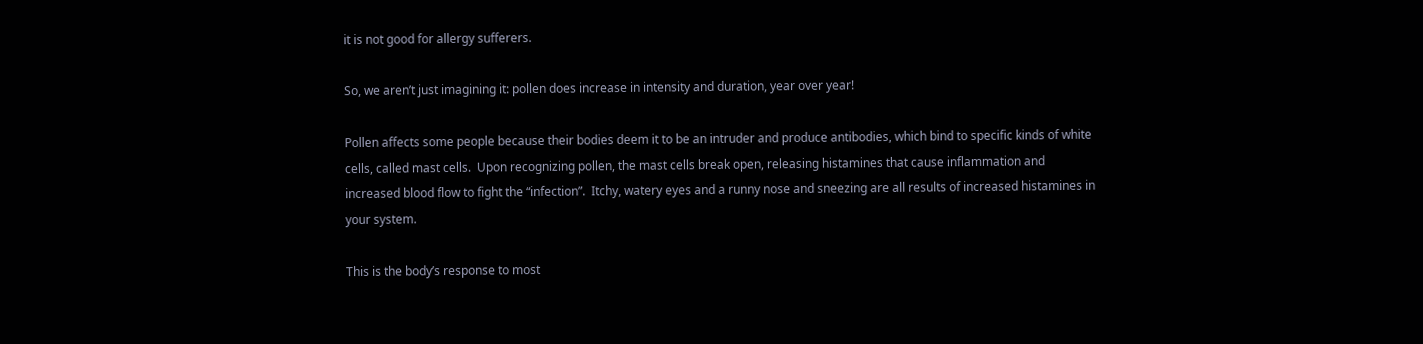it is not good for allergy sufferers.

So, we aren’t just imagining it: pollen does increase in intensity and duration, year over year!

Pollen affects some people because their bodies deem it to be an intruder and produce antibodies, which bind to specific kinds of white cells, called mast cells.  Upon recognizing pollen, the mast cells break open, releasing histamines that cause inflammation and increased blood flow to fight the “infection”.  Itchy, watery eyes and a runny nose and sneezing are all results of increased histamines in your system.

This is the body’s response to most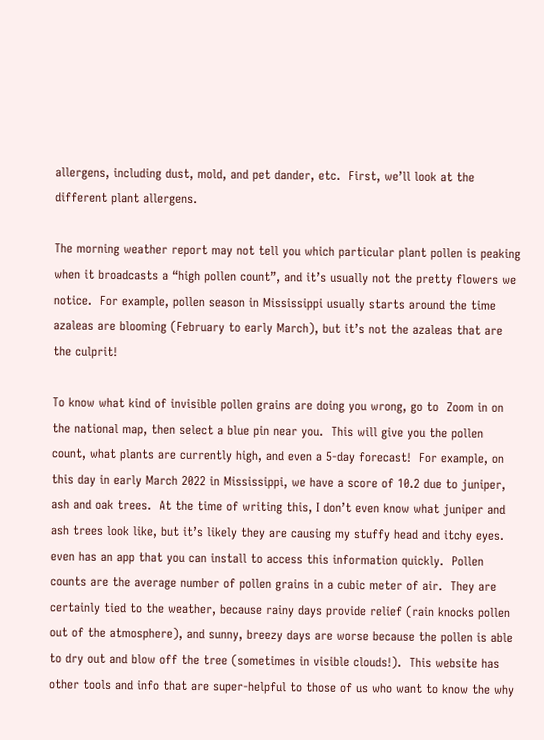allergens, including dust, mold, and pet dander, etc.  First, we’ll look at the different plant allergens.

The morning weather report may not tell you which particular plant pollen is peaking when it broadcasts a “high pollen count”, and it’s usually not the pretty flowers we notice.  For example, pollen season in Mississippi usually starts around the time azaleas are blooming (February to early March), but it’s not the azaleas that are the culprit!

To know what kind of invisible pollen grains are doing you wrong, go to  Zoom in on the national map, then select a blue pin near you.  This will give you the pollen count, what plants are currently high, and even a 5-day forecast!  For example, on this day in early March 2022 in Mississippi, we have a score of 10.2 due to juniper, ash and oak trees.  At the time of writing this, I don’t even know what juniper and ash trees look like, but it’s likely they are causing my stuffy head and itchy eyes. even has an app that you can install to access this information quickly.  Pollen counts are the average number of pollen grains in a cubic meter of air.  They are certainly tied to the weather, because rainy days provide relief (rain knocks pollen out of the atmosphere), and sunny, breezy days are worse because the pollen is able to dry out and blow off the tree (sometimes in visible clouds!).  This website has other tools and info that are super-helpful to those of us who want to know the why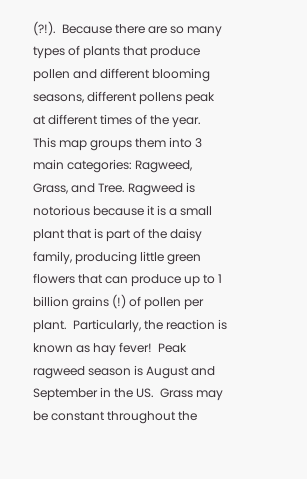(?!).  Because there are so many types of plants that produce pollen and different blooming seasons, different pollens peak at different times of the year.  This map groups them into 3 main categories: Ragweed, Grass, and Tree. Ragweed is notorious because it is a small plant that is part of the daisy family, producing little green flowers that can produce up to 1 billion grains (!) of pollen per plant.  Particularly, the reaction is known as hay fever!  Peak ragweed season is August and September in the US.  Grass may be constant throughout the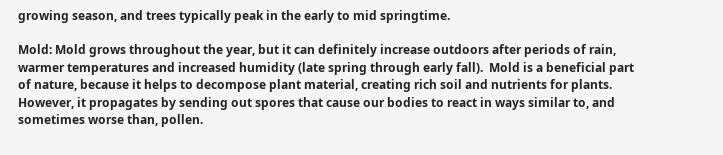growing season, and trees typically peak in the early to mid springtime.

Mold: Mold grows throughout the year, but it can definitely increase outdoors after periods of rain, warmer temperatures and increased humidity (late spring through early fall).  Mold is a beneficial part of nature, because it helps to decompose plant material, creating rich soil and nutrients for plants.  However, it propagates by sending out spores that cause our bodies to react in ways similar to, and sometimes worse than, pollen.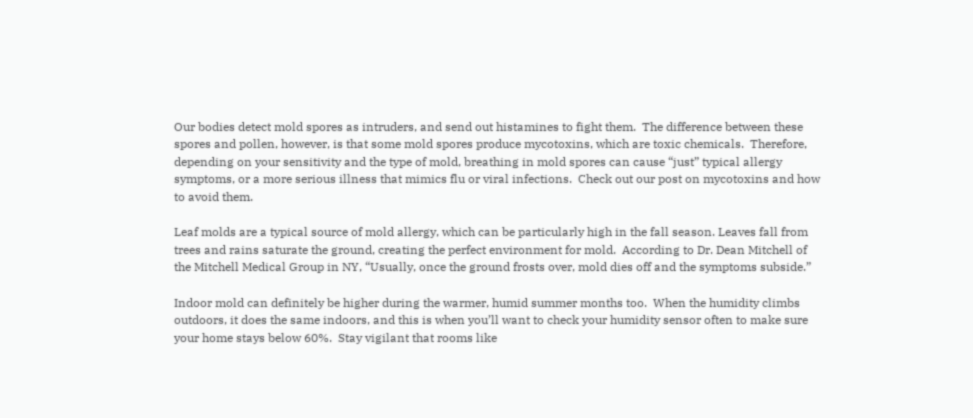Our bodies detect mold spores as intruders, and send out histamines to fight them.  The difference between these spores and pollen, however, is that some mold spores produce mycotoxins, which are toxic chemicals.  Therefore, depending on your sensitivity and the type of mold, breathing in mold spores can cause “just” typical allergy symptoms, or a more serious illness that mimics flu or viral infections.  Check out our post on mycotoxins and how to avoid them.

Leaf molds are a typical source of mold allergy, which can be particularly high in the fall season. Leaves fall from trees and rains saturate the ground, creating the perfect environment for mold.  According to Dr. Dean Mitchell of the Mitchell Medical Group in NY, “Usually, once the ground frosts over, mold dies off and the symptoms subside.”

Indoor mold can definitely be higher during the warmer, humid summer months too.  When the humidity climbs outdoors, it does the same indoors, and this is when you’ll want to check your humidity sensor often to make sure your home stays below 60%.  Stay vigilant that rooms like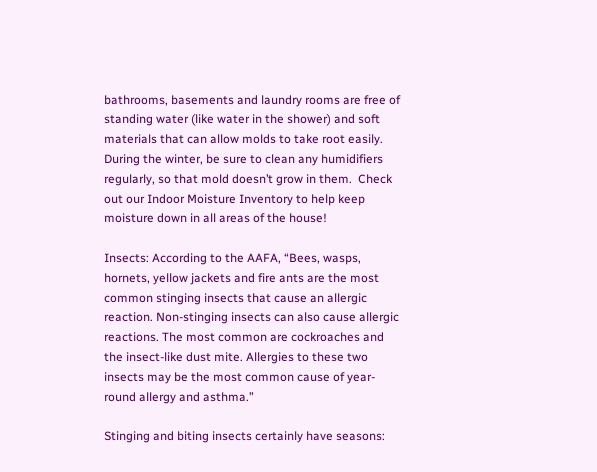bathrooms, basements and laundry rooms are free of standing water (like water in the shower) and soft materials that can allow molds to take root easily.  During the winter, be sure to clean any humidifiers regularly, so that mold doesn’t grow in them.  Check out our Indoor Moisture Inventory to help keep moisture down in all areas of the house!

Insects: According to the AAFA, “Bees, wasps, hornets, yellow jackets and fire ants are the most common stinging insects that cause an allergic reaction. Non-stinging insects can also cause allergic reactions. The most common are cockroaches and the insect-like dust mite. Allergies to these two insects may be the most common cause of year-round allergy and asthma.”

Stinging and biting insects certainly have seasons: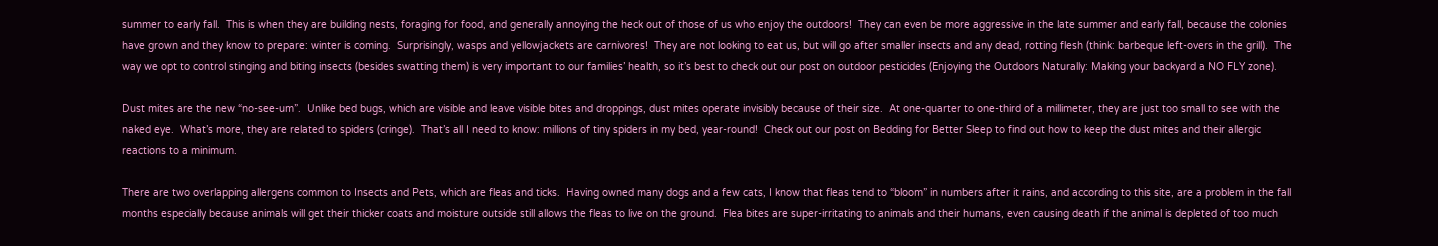summer to early fall.  This is when they are building nests, foraging for food, and generally annoying the heck out of those of us who enjoy the outdoors!  They can even be more aggressive in the late summer and early fall, because the colonies have grown and they know to prepare: winter is coming.  Surprisingly, wasps and yellowjackets are carnivores!  They are not looking to eat us, but will go after smaller insects and any dead, rotting flesh (think: barbeque left-overs in the grill).  The way we opt to control stinging and biting insects (besides swatting them) is very important to our families’ health, so it’s best to check out our post on outdoor pesticides (Enjoying the Outdoors Naturally: Making your backyard a NO FLY zone).

Dust mites are the new “no-see-um”.  Unlike bed bugs, which are visible and leave visible bites and droppings, dust mites operate invisibly because of their size.  At one-quarter to one-third of a millimeter, they are just too small to see with the naked eye.  What’s more, they are related to spiders (cringe).  That’s all I need to know: millions of tiny spiders in my bed, year-round!  Check out our post on Bedding for Better Sleep to find out how to keep the dust mites and their allergic reactions to a minimum.

There are two overlapping allergens common to Insects and Pets, which are fleas and ticks.  Having owned many dogs and a few cats, I know that fleas tend to “bloom” in numbers after it rains, and according to this site, are a problem in the fall months especially because animals will get their thicker coats and moisture outside still allows the fleas to live on the ground.  Flea bites are super-irritating to animals and their humans, even causing death if the animal is depleted of too much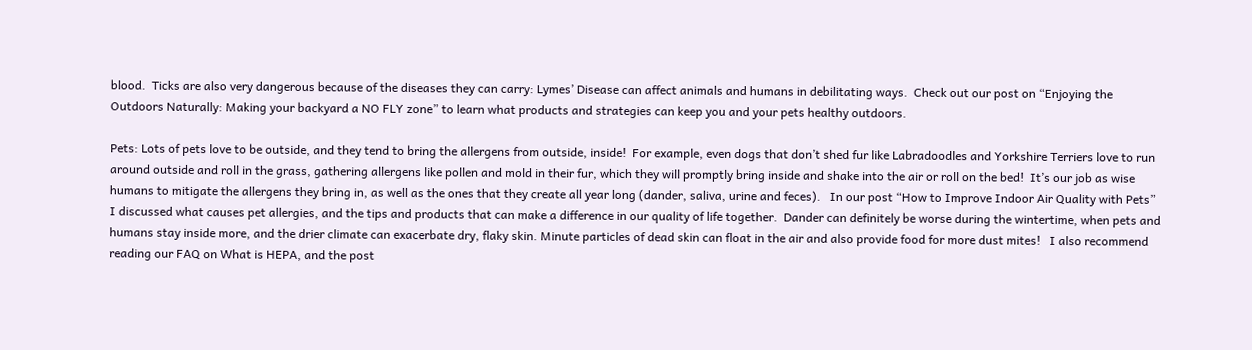blood.  Ticks are also very dangerous because of the diseases they can carry: Lymes’ Disease can affect animals and humans in debilitating ways.  Check out our post on “Enjoying the Outdoors Naturally: Making your backyard a NO FLY zone” to learn what products and strategies can keep you and your pets healthy outdoors.

Pets: Lots of pets love to be outside, and they tend to bring the allergens from outside, inside!  For example, even dogs that don’t shed fur like Labradoodles and Yorkshire Terriers love to run around outside and roll in the grass, gathering allergens like pollen and mold in their fur, which they will promptly bring inside and shake into the air or roll on the bed!  It’s our job as wise humans to mitigate the allergens they bring in, as well as the ones that they create all year long (dander, saliva, urine and feces).   In our post “How to Improve Indoor Air Quality with Pets” I discussed what causes pet allergies, and the tips and products that can make a difference in our quality of life together.  Dander can definitely be worse during the wintertime, when pets and humans stay inside more, and the drier climate can exacerbate dry, flaky skin. Minute particles of dead skin can float in the air and also provide food for more dust mites!   I also recommend reading our FAQ on What is HEPA, and the post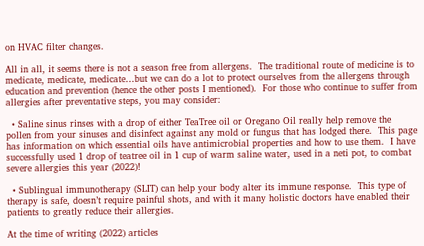on HVAC filter changes.

All in all, it seems there is not a season free from allergens.  The traditional route of medicine is to medicate, medicate, medicate…but we can do a lot to protect ourselves from the allergens through education and prevention (hence the other posts I mentioned).  For those who continue to suffer from allergies after preventative steps, you may consider:

  • Saline sinus rinses with a drop of either TeaTree oil or Oregano Oil really help remove the pollen from your sinuses and disinfect against any mold or fungus that has lodged there.  This page has information on which essential oils have antimicrobial properties and how to use them.  I have successfully used 1 drop of teatree oil in 1 cup of warm saline water, used in a neti pot, to combat severe allergies this year (2022)!

  • Sublingual immunotherapy (SLIT) can help your body alter its immune response.  This type of therapy is safe, doesn’t require painful shots, and with it many holistic doctors have enabled their patients to greatly reduce their allergies.

At the time of writing (2022) articles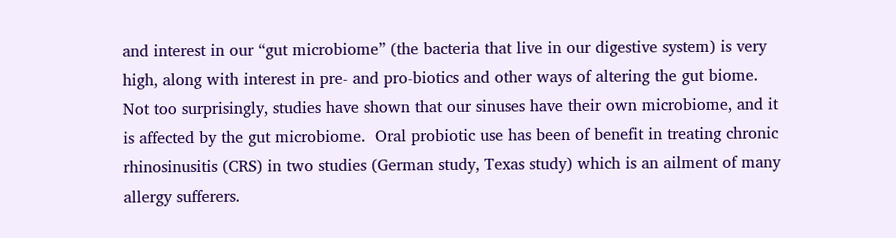and interest in our “gut microbiome” (the bacteria that live in our digestive system) is very high, along with interest in pre- and pro-biotics and other ways of altering the gut biome.  Not too surprisingly, studies have shown that our sinuses have their own microbiome, and it is affected by the gut microbiome.  Oral probiotic use has been of benefit in treating chronic rhinosinusitis (CRS) in two studies (German study, Texas study) which is an ailment of many allergy sufferers.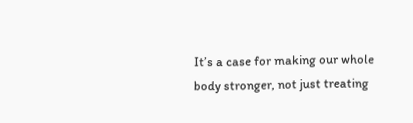It’s a case for making our whole body stronger, not just treating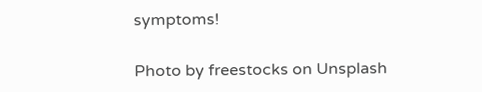symptoms!

Photo by freestocks on Unsplash